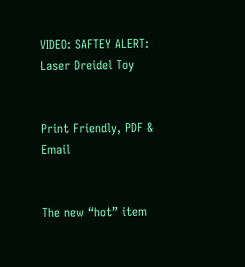VIDEO: SAFTEY ALERT: Laser Dreidel Toy


Print Friendly, PDF & Email


The new “hot” item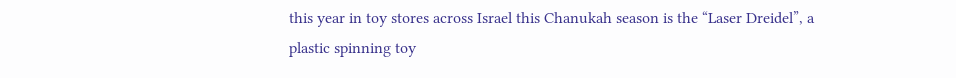this year in toy stores across Israel this Chanukah season is the “Laser Dreidel”, a plastic spinning toy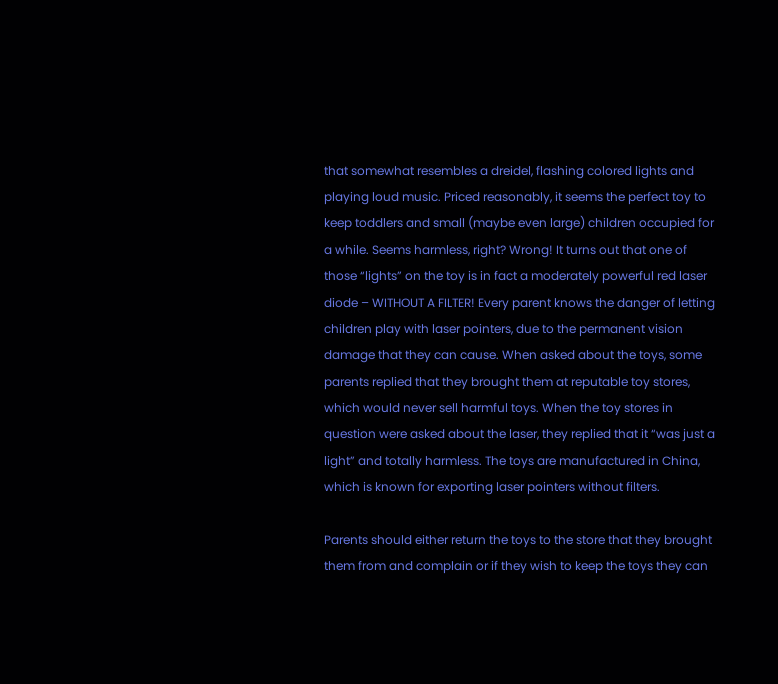that somewhat resembles a dreidel, flashing colored lights and playing loud music. Priced reasonably, it seems the perfect toy to keep toddlers and small (maybe even large) children occupied for a while. Seems harmless, right? Wrong! It turns out that one of those “lights” on the toy is in fact a moderately powerful red laser diode – WITHOUT A FILTER! Every parent knows the danger of letting children play with laser pointers, due to the permanent vision damage that they can cause. When asked about the toys, some parents replied that they brought them at reputable toy stores, which would never sell harmful toys. When the toy stores in question were asked about the laser, they replied that it “was just a light” and totally harmless. The toys are manufactured in China, which is known for exporting laser pointers without filters.

Parents should either return the toys to the store that they brought them from and complain or if they wish to keep the toys they can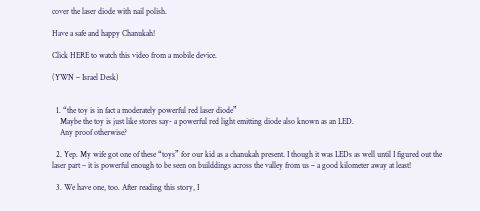cover the laser diode with nail polish.

Have a safe and happy Chanukah!

Click HERE to watch this video from a mobile device.

(YWN – Israel Desk)


  1. “the toy is in fact a moderately powerful red laser diode”
    Maybe the toy is just like stores say- a powerful red light emitting diode also known as an LED.
    Any proof otherwise?

  2. Yep. My wife got one of these “toys” for our kid as a chanukah present. I though it was LEDs as well until I figured out the laser part – it is powerful enough to be seen on builddings across the valley from us – a good kilometer away at least!

  3. We have one, too. After reading this story, I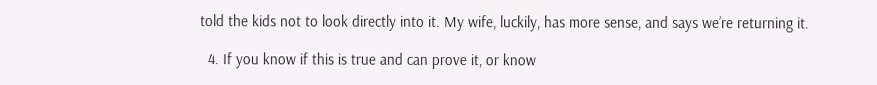told the kids not to look directly into it. My wife, luckily, has more sense, and says we’re returning it.

  4. If you know if this is true and can prove it, or know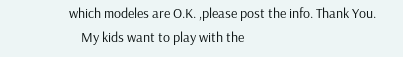which modeles are O.K. ,please post the info. Thank You.
    My kids want to play with the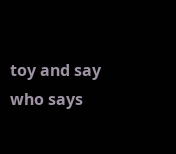toy and say who says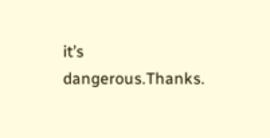it’s dangerous.Thanks.